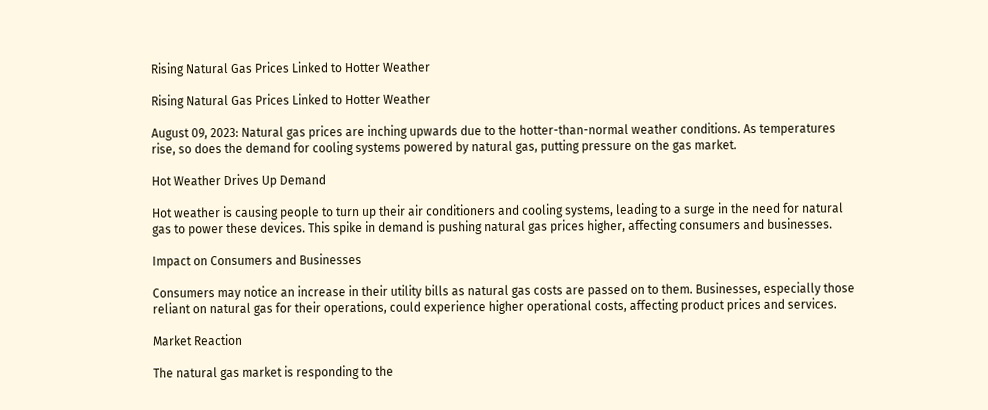Rising Natural Gas Prices Linked to Hotter Weather

Rising Natural Gas Prices Linked to Hotter Weather

August 09, 2023: Natural gas prices are inching upwards due to the hotter-than-normal weather conditions. As temperatures rise, so does the demand for cooling systems powered by natural gas, putting pressure on the gas market.

Hot Weather Drives Up Demand

Hot weather is causing people to turn up their air conditioners and cooling systems, leading to a surge in the need for natural gas to power these devices. This spike in demand is pushing natural gas prices higher, affecting consumers and businesses.

Impact on Consumers and Businesses

Consumers may notice an increase in their utility bills as natural gas costs are passed on to them. Businesses, especially those reliant on natural gas for their operations, could experience higher operational costs, affecting product prices and services.

Market Reaction

The natural gas market is responding to the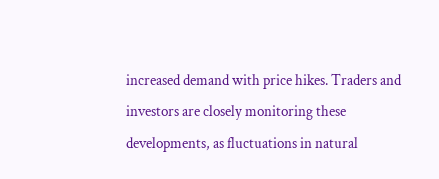increased demand with price hikes. Traders and investors are closely monitoring these developments, as fluctuations in natural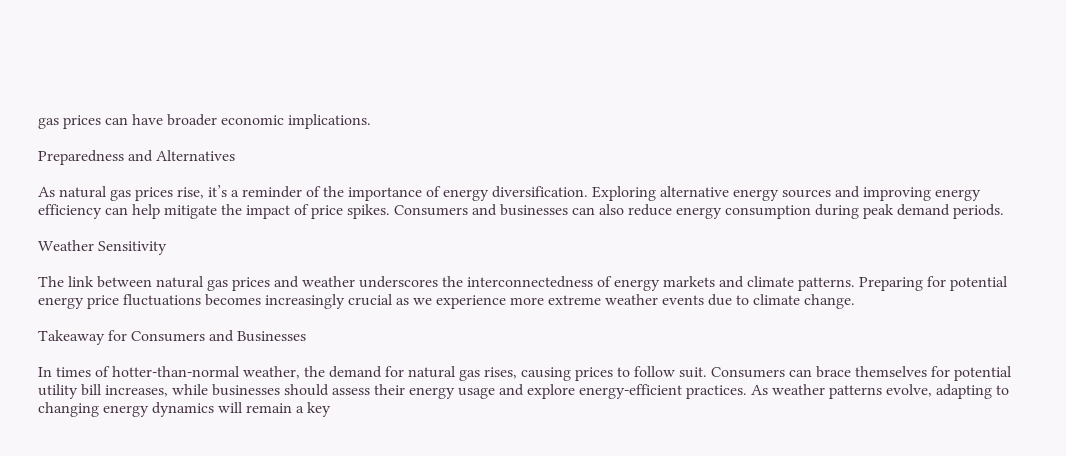gas prices can have broader economic implications.

Preparedness and Alternatives

As natural gas prices rise, it’s a reminder of the importance of energy diversification. Exploring alternative energy sources and improving energy efficiency can help mitigate the impact of price spikes. Consumers and businesses can also reduce energy consumption during peak demand periods.

Weather Sensitivity

The link between natural gas prices and weather underscores the interconnectedness of energy markets and climate patterns. Preparing for potential energy price fluctuations becomes increasingly crucial as we experience more extreme weather events due to climate change.

Takeaway for Consumers and Businesses

In times of hotter-than-normal weather, the demand for natural gas rises, causing prices to follow suit. Consumers can brace themselves for potential utility bill increases, while businesses should assess their energy usage and explore energy-efficient practices. As weather patterns evolve, adapting to changing energy dynamics will remain a key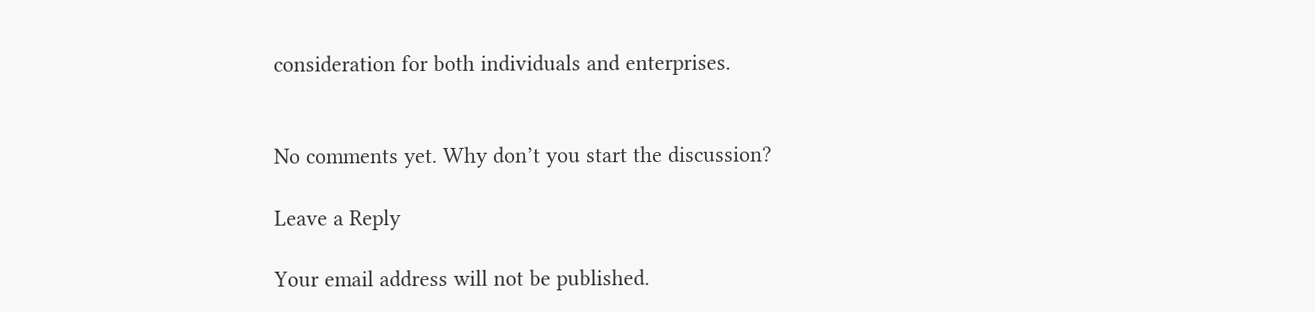consideration for both individuals and enterprises.


No comments yet. Why don’t you start the discussion?

Leave a Reply

Your email address will not be published.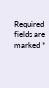Required fields are marked *